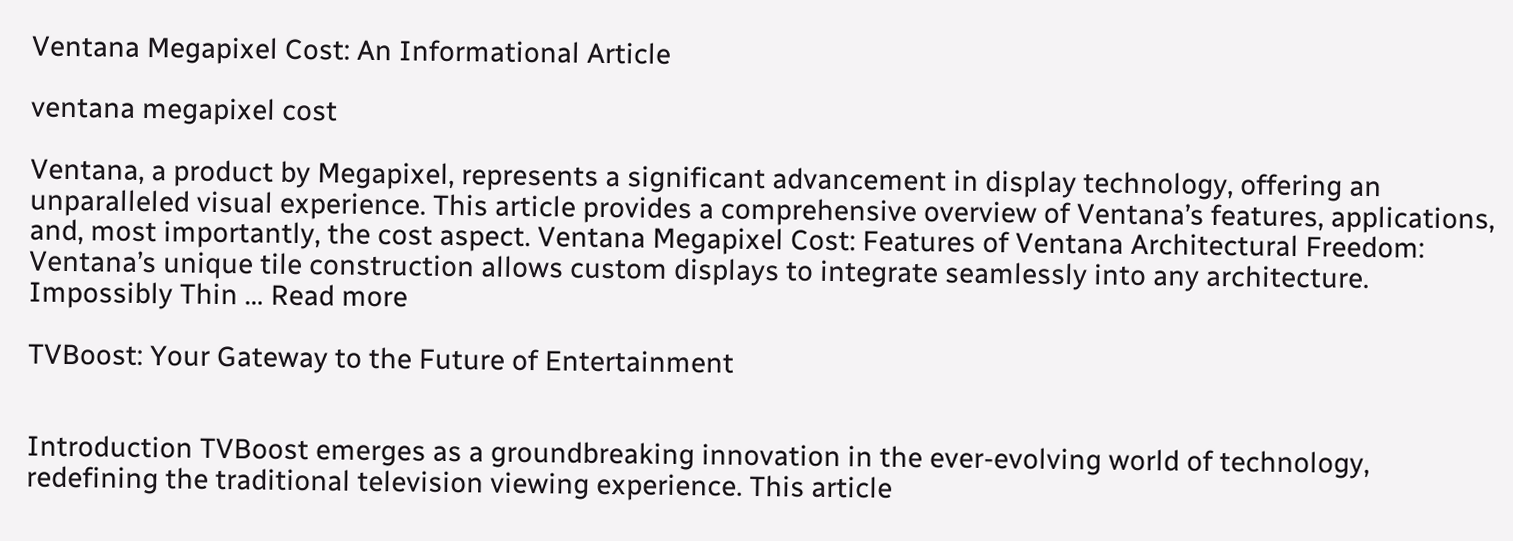Ventana Megapixel Cost: An Informational Article

ventana megapixel cost

Ventana, a product by Megapixel, represents a significant advancement in display technology, offering an unparalleled visual experience. This article provides a comprehensive overview of Ventana’s features, applications, and, most importantly, the cost aspect. Ventana Megapixel Cost: Features of Ventana Architectural Freedom: Ventana’s unique tile construction allows custom displays to integrate seamlessly into any architecture. Impossibly Thin … Read more

TVBoost: Your Gateway to the Future of Entertainment


Introduction TVBoost emerges as a groundbreaking innovation in the ever-evolving world of technology, redefining the traditional television viewing experience. This article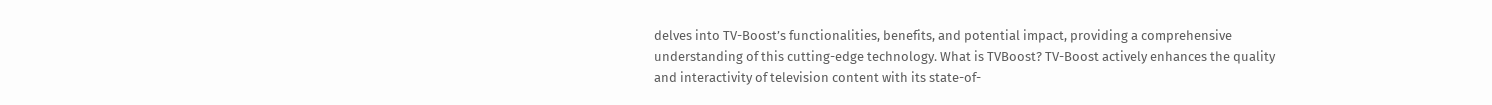delves into TV-Boost’s functionalities, benefits, and potential impact, providing a comprehensive understanding of this cutting-edge technology. What is TVBoost? TV-Boost actively enhances the quality and interactivity of television content with its state-of-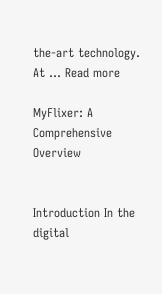the-art technology. At … Read more

MyFlixer: A Comprehensive Overview


Introduction In the digital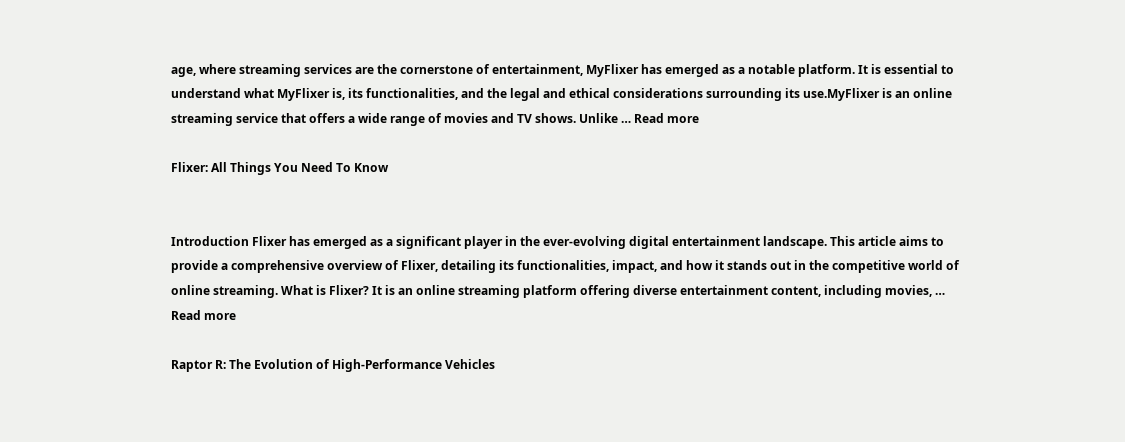age, where streaming services are the cornerstone of entertainment, MyFlixer has emerged as a notable platform. It is essential to understand what MyFlixer is, its functionalities, and the legal and ethical considerations surrounding its use.MyFlixer is an online streaming service that offers a wide range of movies and TV shows. Unlike … Read more

Flixer: All Things You Need To Know


Introduction Flixer has emerged as a significant player in the ever-evolving digital entertainment landscape. This article aims to provide a comprehensive overview of Flixer, detailing its functionalities, impact, and how it stands out in the competitive world of online streaming. What is Flixer? It is an online streaming platform offering diverse entertainment content, including movies, … Read more

Raptor R: The Evolution of High-Performance Vehicles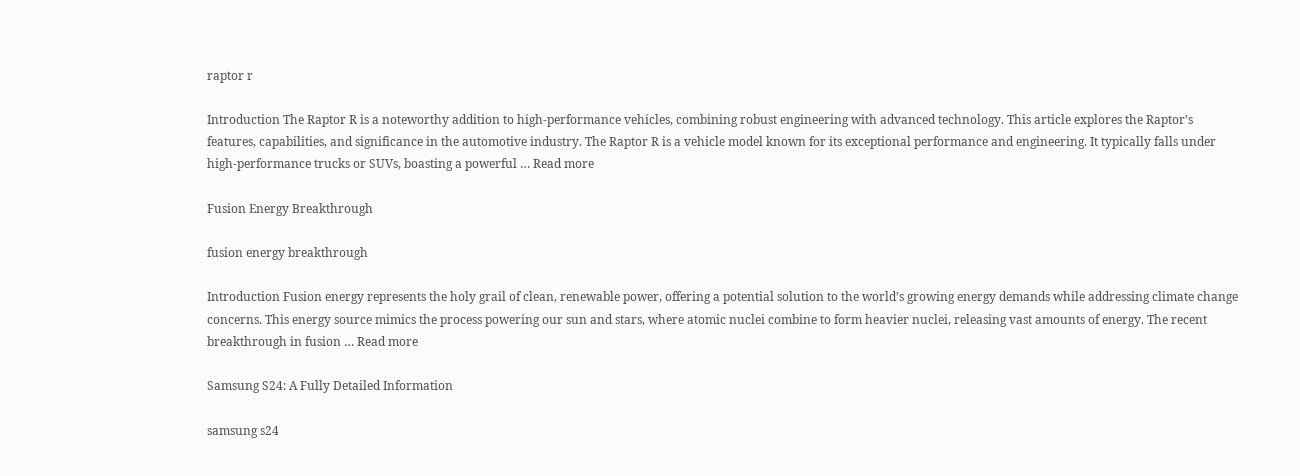raptor r

Introduction The Raptor R is a noteworthy addition to high-performance vehicles, combining robust engineering with advanced technology. This article explores the Raptor’s features, capabilities, and significance in the automotive industry. The Raptor R is a vehicle model known for its exceptional performance and engineering. It typically falls under high-performance trucks or SUVs, boasting a powerful … Read more

Fusion Energy Breakthrough

fusion energy breakthrough

Introduction Fusion energy represents the holy grail of clean, renewable power, offering a potential solution to the world’s growing energy demands while addressing climate change concerns. This energy source mimics the process powering our sun and stars, where atomic nuclei combine to form heavier nuclei, releasing vast amounts of energy. The recent breakthrough in fusion … Read more

Samsung S24: A Fully Detailed Information

samsung s24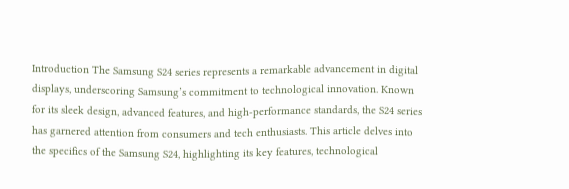Introduction The Samsung S24 series represents a remarkable advancement in digital displays, underscoring Samsung’s commitment to technological innovation. Known for its sleek design, advanced features, and high-performance standards, the S24 series has garnered attention from consumers and tech enthusiasts. This article delves into the specifics of the Samsung S24, highlighting its key features, technological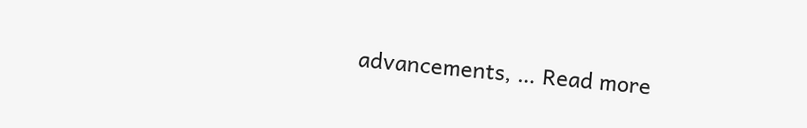advancements, … Read more